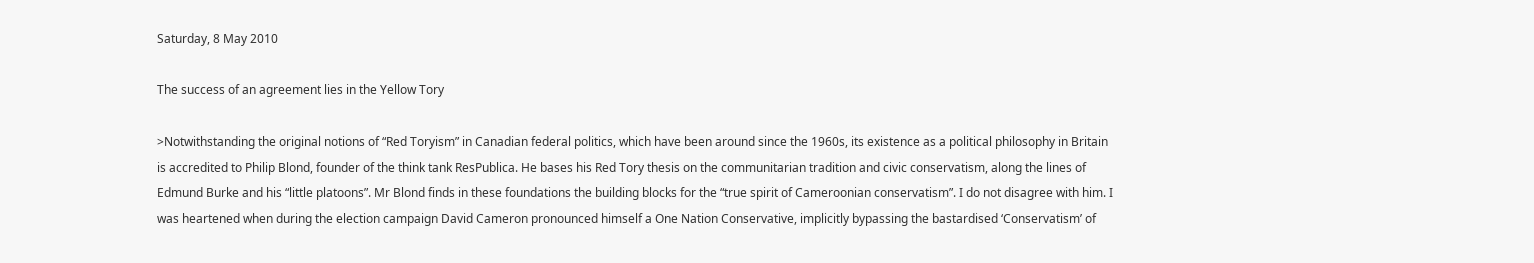Saturday, 8 May 2010

The success of an agreement lies in the Yellow Tory

>Notwithstanding the original notions of “Red Toryism” in Canadian federal politics, which have been around since the 1960s, its existence as a political philosophy in Britain is accredited to Philip Blond, founder of the think tank ResPublica. He bases his Red Tory thesis on the communitarian tradition and civic conservatism, along the lines of Edmund Burke and his “little platoons”. Mr Blond finds in these foundations the building blocks for the “true spirit of Cameroonian conservatism”. I do not disagree with him. I was heartened when during the election campaign David Cameron pronounced himself a One Nation Conservative, implicitly bypassing the bastardised ‘Conservatism’ of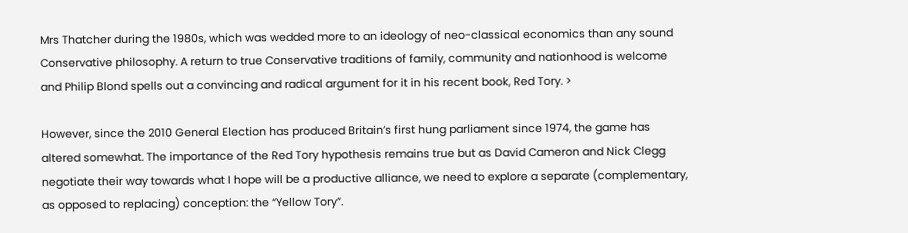Mrs Thatcher during the 1980s, which was wedded more to an ideology of neo-classical economics than any sound Conservative philosophy. A return to true Conservative traditions of family, community and nationhood is welcome and Philip Blond spells out a convincing and radical argument for it in his recent book, Red Tory. >

However, since the 2010 General Election has produced Britain’s first hung parliament since 1974, the game has altered somewhat. The importance of the Red Tory hypothesis remains true but as David Cameron and Nick Clegg negotiate their way towards what I hope will be a productive alliance, we need to explore a separate (complementary, as opposed to replacing) conception: the “Yellow Tory”.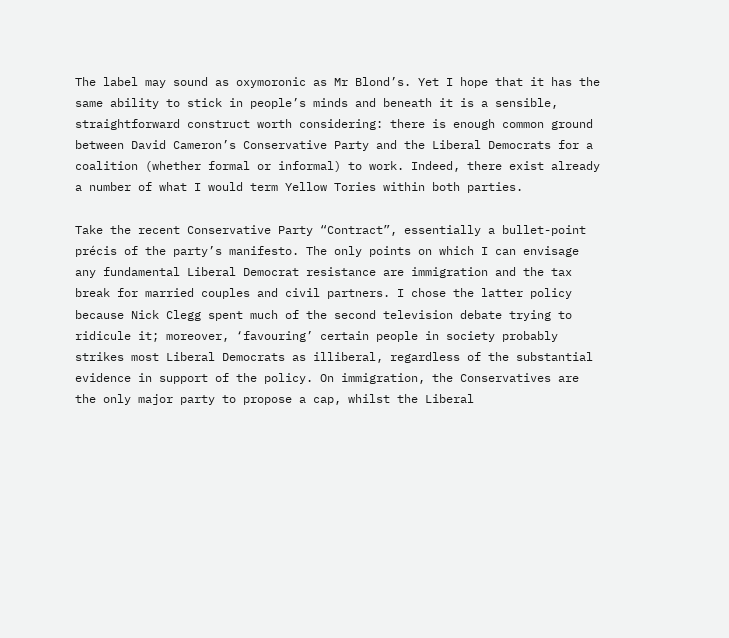The label may sound as oxymoronic as Mr Blond’s. Yet I hope that it has the same ability to stick in people’s minds and beneath it is a sensible, straightforward construct worth considering: there is enough common ground between David Cameron’s Conservative Party and the Liberal Democrats for a coalition (whether formal or informal) to work. Indeed, there exist already a number of what I would term Yellow Tories within both parties.

Take the recent Conservative Party “Contract”, essentially a bullet-point précis of the party’s manifesto. The only points on which I can envisage any fundamental Liberal Democrat resistance are immigration and the tax break for married couples and civil partners. I chose the latter policy because Nick Clegg spent much of the second television debate trying to ridicule it; moreover, ‘favouring’ certain people in society probably strikes most Liberal Democrats as illiberal, regardless of the substantial evidence in support of the policy. On immigration, the Conservatives are the only major party to propose a cap, whilst the Liberal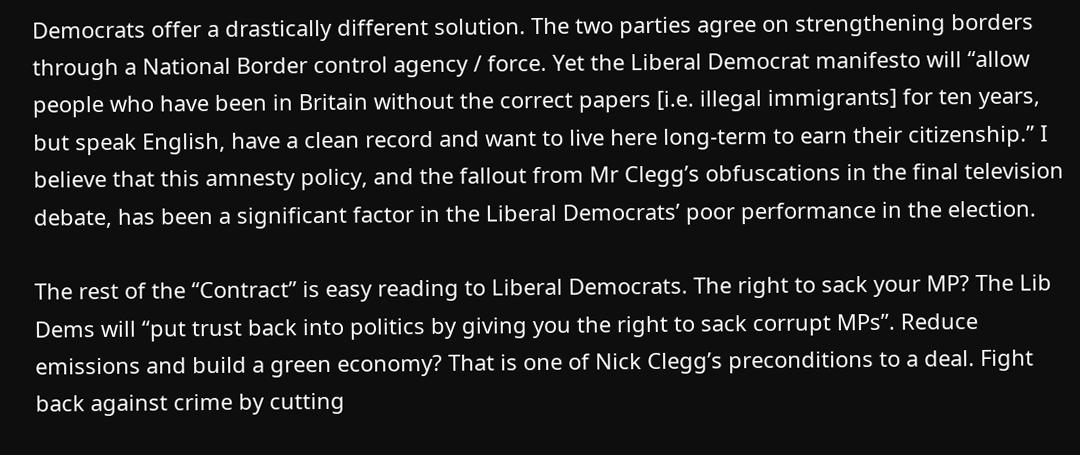Democrats offer a drastically different solution. The two parties agree on strengthening borders through a National Border control agency / force. Yet the Liberal Democrat manifesto will “allow people who have been in Britain without the correct papers [i.e. illegal immigrants] for ten years, but speak English, have a clean record and want to live here long-term to earn their citizenship.” I believe that this amnesty policy, and the fallout from Mr Clegg’s obfuscations in the final television debate, has been a significant factor in the Liberal Democrats’ poor performance in the election.

The rest of the “Contract” is easy reading to Liberal Democrats. The right to sack your MP? The Lib Dems will “put trust back into politics by giving you the right to sack corrupt MPs”. Reduce emissions and build a green economy? That is one of Nick Clegg’s preconditions to a deal. Fight back against crime by cutting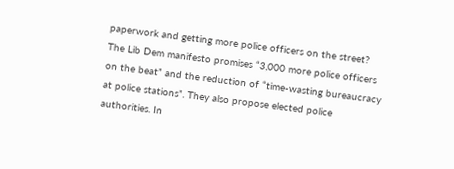paperwork and getting more police officers on the street? The Lib Dem manifesto promises “3,000 more police officers on the beat” and the reduction of “time-wasting bureaucracy at police stations”. They also propose elected police authorities. In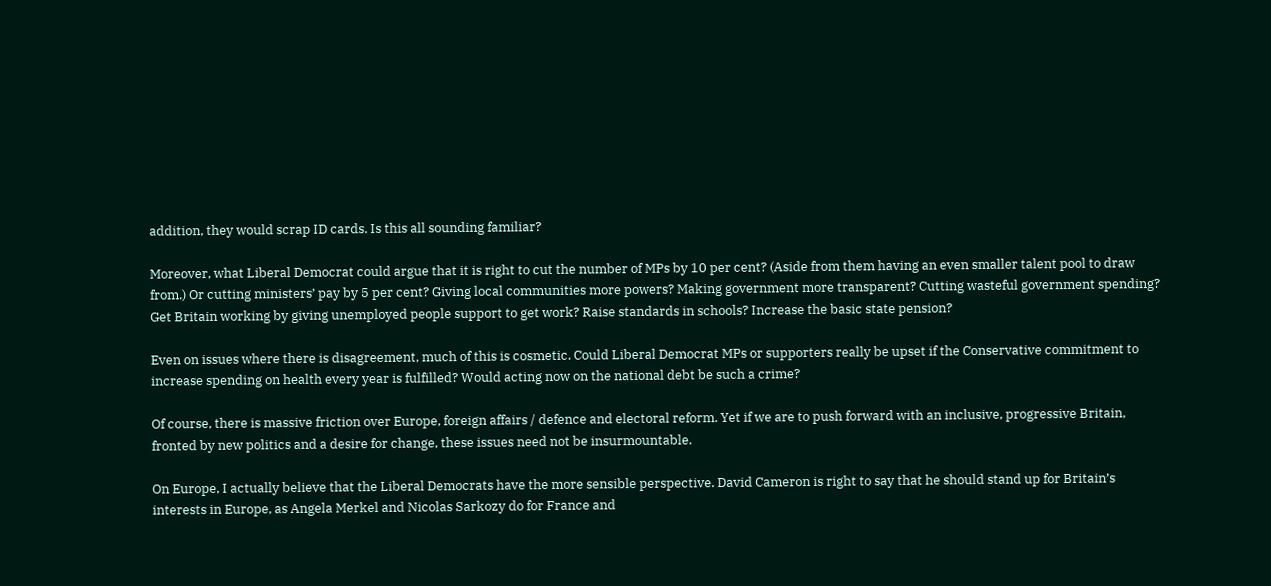addition, they would scrap ID cards. Is this all sounding familiar?

Moreover, what Liberal Democrat could argue that it is right to cut the number of MPs by 10 per cent? (Aside from them having an even smaller talent pool to draw from.) Or cutting ministers’ pay by 5 per cent? Giving local communities more powers? Making government more transparent? Cutting wasteful government spending? Get Britain working by giving unemployed people support to get work? Raise standards in schools? Increase the basic state pension?

Even on issues where there is disagreement, much of this is cosmetic. Could Liberal Democrat MPs or supporters really be upset if the Conservative commitment to increase spending on health every year is fulfilled? Would acting now on the national debt be such a crime?

Of course, there is massive friction over Europe, foreign affairs / defence and electoral reform. Yet if we are to push forward with an inclusive, progressive Britain, fronted by new politics and a desire for change, these issues need not be insurmountable.

On Europe, I actually believe that the Liberal Democrats have the more sensible perspective. David Cameron is right to say that he should stand up for Britain’s interests in Europe, as Angela Merkel and Nicolas Sarkozy do for France and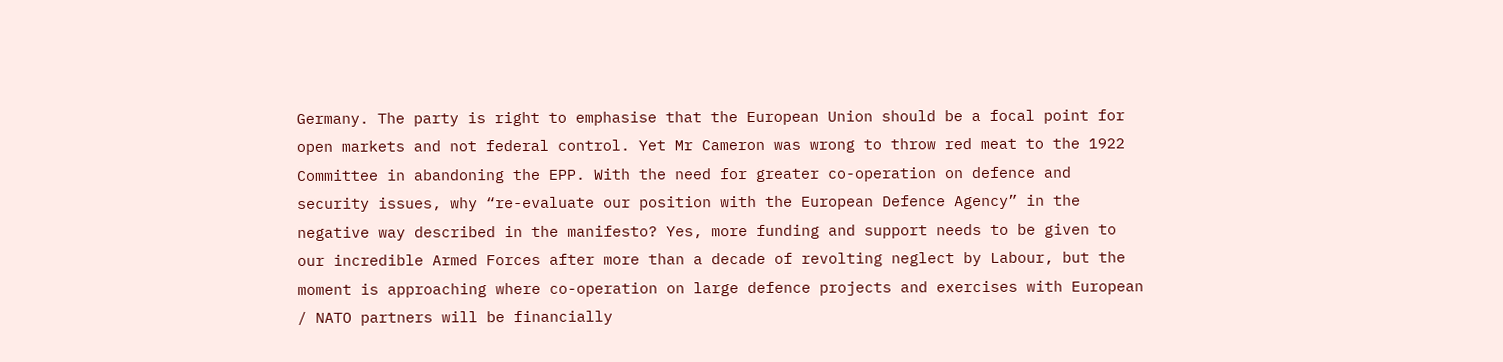Germany. The party is right to emphasise that the European Union should be a focal point for open markets and not federal control. Yet Mr Cameron was wrong to throw red meat to the 1922 Committee in abandoning the EPP. With the need for greater co-operation on defence and security issues, why “re-evaluate our position with the European Defence Agency” in the negative way described in the manifesto? Yes, more funding and support needs to be given to our incredible Armed Forces after more than a decade of revolting neglect by Labour, but the moment is approaching where co-operation on large defence projects and exercises with European / NATO partners will be financially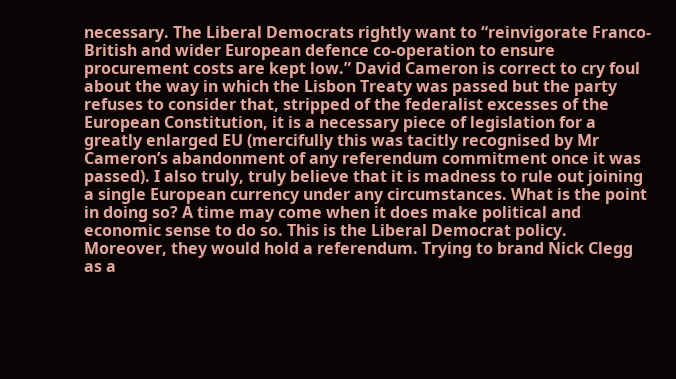necessary. The Liberal Democrats rightly want to “reinvigorate Franco-British and wider European defence co-operation to ensure procurement costs are kept low.” David Cameron is correct to cry foul about the way in which the Lisbon Treaty was passed but the party refuses to consider that, stripped of the federalist excesses of the European Constitution, it is a necessary piece of legislation for a greatly enlarged EU (mercifully this was tacitly recognised by Mr Cameron’s abandonment of any referendum commitment once it was passed). I also truly, truly believe that it is madness to rule out joining a single European currency under any circumstances. What is the point in doing so? A time may come when it does make political and economic sense to do so. This is the Liberal Democrat policy. Moreover, they would hold a referendum. Trying to brand Nick Clegg as a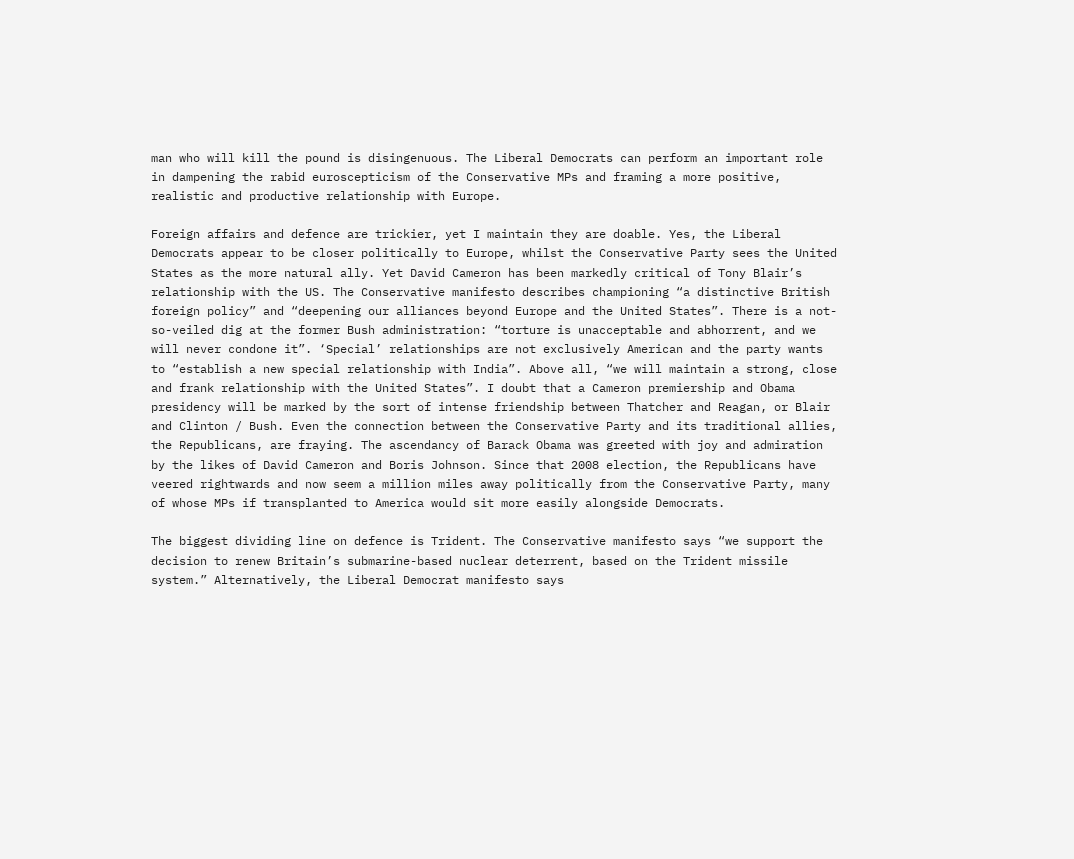man who will kill the pound is disingenuous. The Liberal Democrats can perform an important role in dampening the rabid euroscepticism of the Conservative MPs and framing a more positive, realistic and productive relationship with Europe.

Foreign affairs and defence are trickier, yet I maintain they are doable. Yes, the Liberal Democrats appear to be closer politically to Europe, whilst the Conservative Party sees the United States as the more natural ally. Yet David Cameron has been markedly critical of Tony Blair’s relationship with the US. The Conservative manifesto describes championing “a distinctive British foreign policy” and “deepening our alliances beyond Europe and the United States”. There is a not-so-veiled dig at the former Bush administration: “torture is unacceptable and abhorrent, and we will never condone it”. ‘Special’ relationships are not exclusively American and the party wants to “establish a new special relationship with India”. Above all, “we will maintain a strong, close and frank relationship with the United States”. I doubt that a Cameron premiership and Obama presidency will be marked by the sort of intense friendship between Thatcher and Reagan, or Blair and Clinton / Bush. Even the connection between the Conservative Party and its traditional allies, the Republicans, are fraying. The ascendancy of Barack Obama was greeted with joy and admiration by the likes of David Cameron and Boris Johnson. Since that 2008 election, the Republicans have veered rightwards and now seem a million miles away politically from the Conservative Party, many of whose MPs if transplanted to America would sit more easily alongside Democrats.

The biggest dividing line on defence is Trident. The Conservative manifesto says “we support the decision to renew Britain’s submarine-based nuclear deterrent, based on the Trident missile system.” Alternatively, the Liberal Democrat manifesto says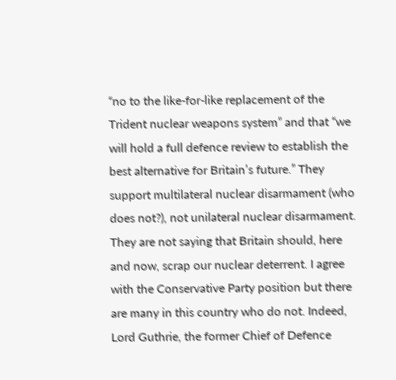“no to the like-for-like replacement of the Trident nuclear weapons system” and that “we will hold a full defence review to establish the best alternative for Britain’s future.” They support multilateral nuclear disarmament (who does not?), not unilateral nuclear disarmament. They are not saying that Britain should, here and now, scrap our nuclear deterrent. I agree with the Conservative Party position but there are many in this country who do not. Indeed, Lord Guthrie, the former Chief of Defence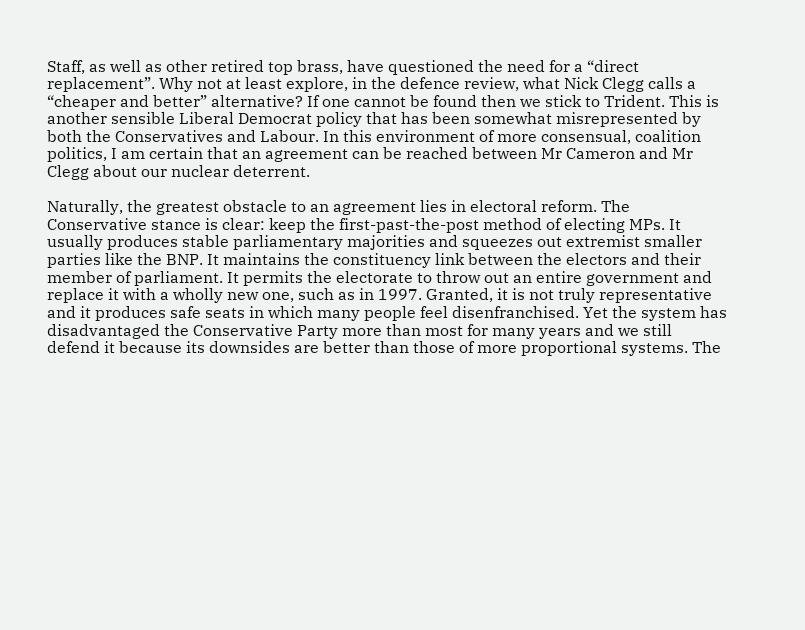Staff, as well as other retired top brass, have questioned the need for a “direct replacement”. Why not at least explore, in the defence review, what Nick Clegg calls a “cheaper and better” alternative? If one cannot be found then we stick to Trident. This is another sensible Liberal Democrat policy that has been somewhat misrepresented by both the Conservatives and Labour. In this environment of more consensual, coalition politics, I am certain that an agreement can be reached between Mr Cameron and Mr Clegg about our nuclear deterrent.

Naturally, the greatest obstacle to an agreement lies in electoral reform. The Conservative stance is clear: keep the first-past-the-post method of electing MPs. It usually produces stable parliamentary majorities and squeezes out extremist smaller parties like the BNP. It maintains the constituency link between the electors and their member of parliament. It permits the electorate to throw out an entire government and replace it with a wholly new one, such as in 1997. Granted, it is not truly representative and it produces safe seats in which many people feel disenfranchised. Yet the system has disadvantaged the Conservative Party more than most for many years and we still defend it because its downsides are better than those of more proportional systems. The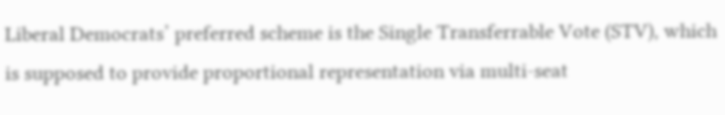Liberal Democrats’ preferred scheme is the Single Transferrable Vote (STV), which is supposed to provide proportional representation via multi-seat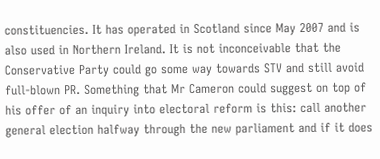constituencies. It has operated in Scotland since May 2007 and is also used in Northern Ireland. It is not inconceivable that the Conservative Party could go some way towards STV and still avoid full-blown PR. Something that Mr Cameron could suggest on top of his offer of an inquiry into electoral reform is this: call another general election halfway through the new parliament and if it does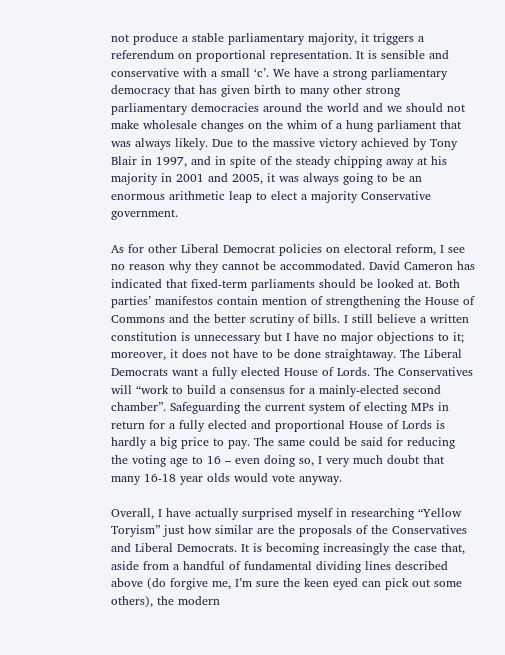not produce a stable parliamentary majority, it triggers a referendum on proportional representation. It is sensible and conservative with a small ‘c’. We have a strong parliamentary democracy that has given birth to many other strong parliamentary democracies around the world and we should not make wholesale changes on the whim of a hung parliament that was always likely. Due to the massive victory achieved by Tony Blair in 1997, and in spite of the steady chipping away at his majority in 2001 and 2005, it was always going to be an enormous arithmetic leap to elect a majority Conservative government.

As for other Liberal Democrat policies on electoral reform, I see no reason why they cannot be accommodated. David Cameron has indicated that fixed-term parliaments should be looked at. Both parties’ manifestos contain mention of strengthening the House of Commons and the better scrutiny of bills. I still believe a written constitution is unnecessary but I have no major objections to it; moreover, it does not have to be done straightaway. The Liberal Democrats want a fully elected House of Lords. The Conservatives will “work to build a consensus for a mainly-elected second chamber”. Safeguarding the current system of electing MPs in return for a fully elected and proportional House of Lords is hardly a big price to pay. The same could be said for reducing the voting age to 16 – even doing so, I very much doubt that many 16-18 year olds would vote anyway.

Overall, I have actually surprised myself in researching “Yellow Toryism” just how similar are the proposals of the Conservatives and Liberal Democrats. It is becoming increasingly the case that, aside from a handful of fundamental dividing lines described above (do forgive me, I’m sure the keen eyed can pick out some others), the modern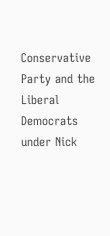Conservative Party and the Liberal Democrats under Nick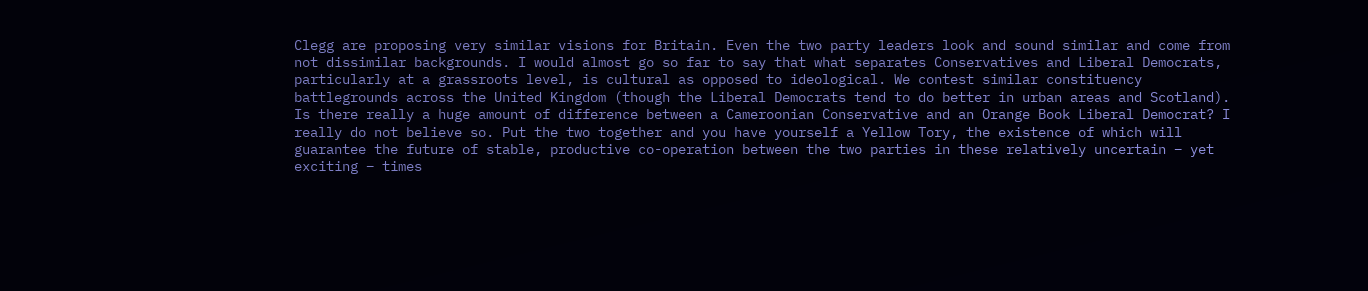Clegg are proposing very similar visions for Britain. Even the two party leaders look and sound similar and come from not dissimilar backgrounds. I would almost go so far to say that what separates Conservatives and Liberal Democrats, particularly at a grassroots level, is cultural as opposed to ideological. We contest similar constituency battlegrounds across the United Kingdom (though the Liberal Democrats tend to do better in urban areas and Scotland). Is there really a huge amount of difference between a Cameroonian Conservative and an Orange Book Liberal Democrat? I really do not believe so. Put the two together and you have yourself a Yellow Tory, the existence of which will guarantee the future of stable, productive co-operation between the two parties in these relatively uncertain – yet exciting – times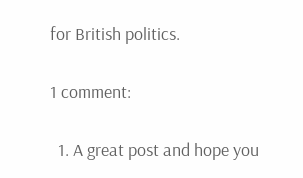for British politics.

1 comment:

  1. A great post and hope you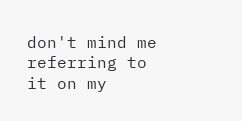don't mind me referring to it on my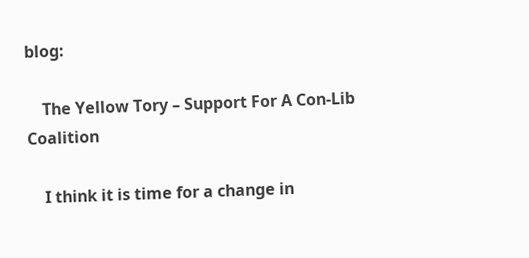blog:

    The Yellow Tory – Support For A Con-Lib Coalition

    I think it is time for a change in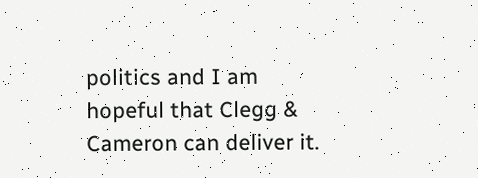politics and I am hopeful that Clegg & Cameron can deliver it.